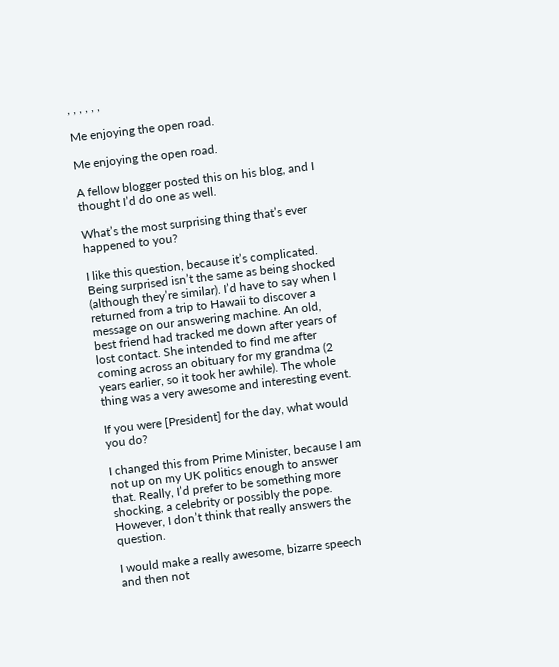, , , , , ,

Me enjoying the open road.

Me enjoying the open road.

A fellow blogger posted this on his blog, and I thought I’d do one as well.

What’s the most surprising thing that’s ever happened to you?

I like this question, because it’s complicated. Being surprised isn’t the same as being shocked (although they’re similar). I’d have to say when I returned from a trip to Hawaii to discover a message on our answering machine. An old, best friend had tracked me down after years of lost contact. She intended to find me after coming across an obituary for my grandma (2 years earlier, so it took her awhile). The whole thing was a very awesome and interesting event.

If you were [President] for the day, what would you do?

I changed this from Prime Minister, because I am not up on my UK politics enough to answer that. Really, I’d prefer to be something more shocking, a celebrity or possibly the pope. However, I don’t think that really answers the question.

I would make a really awesome, bizarre speech and then not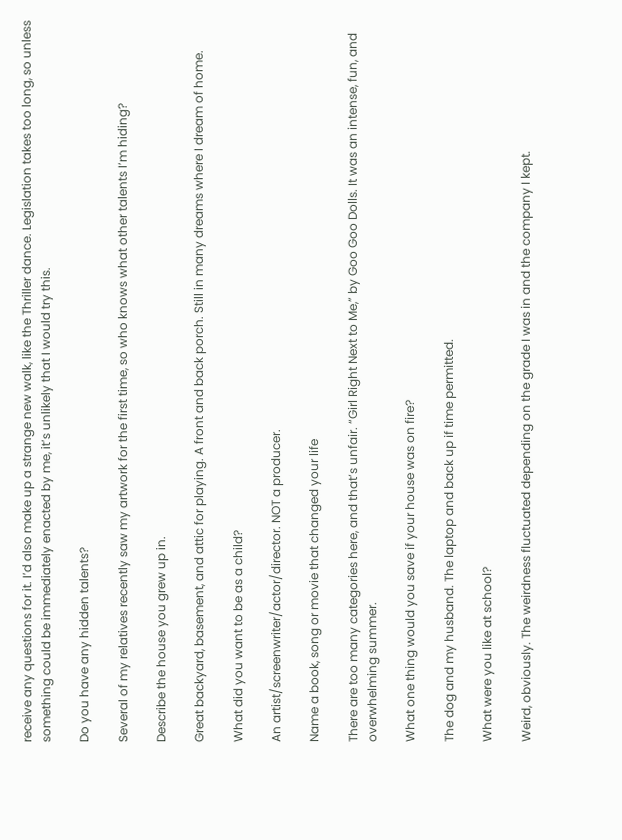receive any questions for it. I’d also make up a strange new walk, like the Thriller dance. Legislation takes too long, so unless something could be immediately enacted by me, it’s unlikely that I would try this.

Do you have any hidden talents?

Several of my relatives recently saw my artwork for the first time, so who knows what other talents I’m hiding?

Describe the house you grew up in.

Great backyard, basement, and attic for playing. A front and back porch. Still in many dreams where I dream of home.

What did you want to be as a child?

An artist/screenwriter/actor/director. NOT a producer.

Name a book, song or movie that changed your life

There are too many categories here, and that’s unfair. “Girl Right Next to Me,” by Goo Goo Dolls. It was an intense, fun, and overwhelming summer.

What one thing would you save if your house was on fire?

The dog and my husband. The laptop and back up if time permitted.

What were you like at school?

Weird, obviously. The weirdness fluctuated depending on the grade I was in and the company I kept.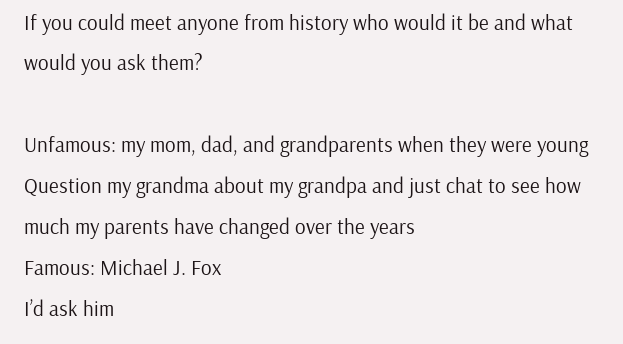If you could meet anyone from history who would it be and what would you ask them?

Unfamous: my mom, dad, and grandparents when they were young
Question my grandma about my grandpa and just chat to see how much my parents have changed over the years
Famous: Michael J. Fox
I’d ask him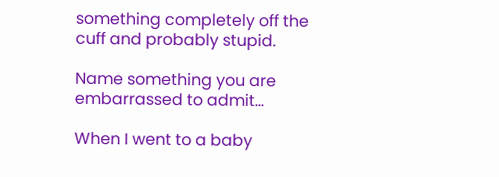something completely off the cuff and probably stupid.

Name something you are embarrassed to admit…

When I went to a baby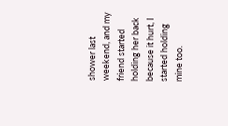shower last weekend, and my friend started holding her back because it hurt, I started holding mine too.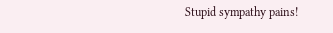Stupid sympathy pains!